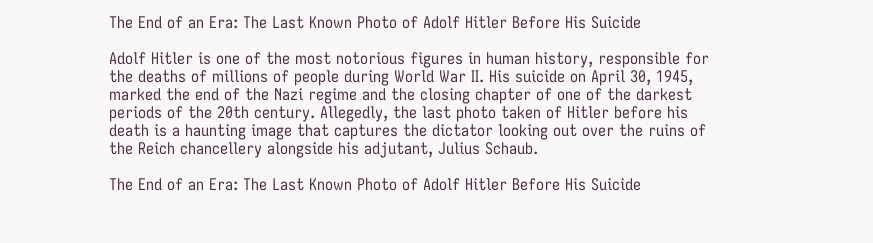The End of an Era: The Last Known Photo of Adolf Hitler Before His Suicide

Adolf Hitler is one of the most notorious figures in human history, responsible for the deaths of millions of people during World War II. His suicide on April 30, 1945, marked the end of the Nazi regime and the closing chapter of one of the darkest periods of the 20th century. Allegedly, the last photo taken of Hitler before his death is a haunting image that captures the dictator looking out over the ruins of the Reich chancellery alongside his adjutant, Julius Schaub.

The End of an Era: The Last Known Photo of Adolf Hitler Before His Suicide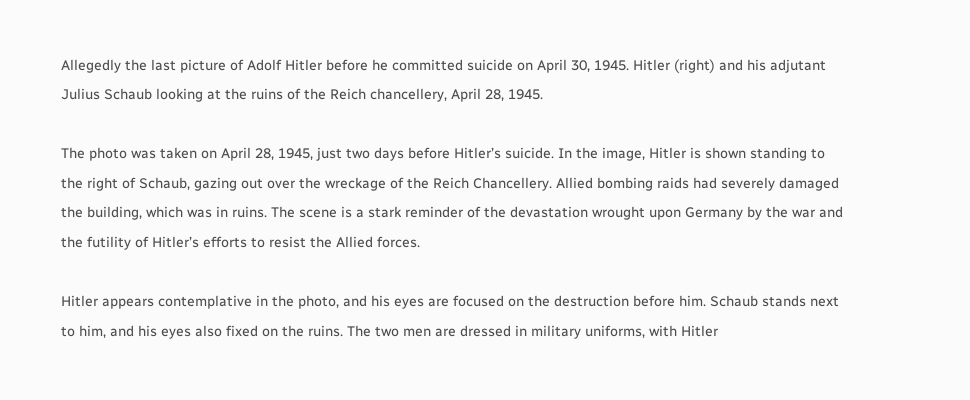Allegedly the last picture of Adolf Hitler before he committed suicide on April 30, 1945. Hitler (right) and his adjutant Julius Schaub looking at the ruins of the Reich chancellery, April 28, 1945.

The photo was taken on April 28, 1945, just two days before Hitler’s suicide. In the image, Hitler is shown standing to the right of Schaub, gazing out over the wreckage of the Reich Chancellery. Allied bombing raids had severely damaged the building, which was in ruins. The scene is a stark reminder of the devastation wrought upon Germany by the war and the futility of Hitler’s efforts to resist the Allied forces.

Hitler appears contemplative in the photo, and his eyes are focused on the destruction before him. Schaub stands next to him, and his eyes also fixed on the ruins. The two men are dressed in military uniforms, with Hitler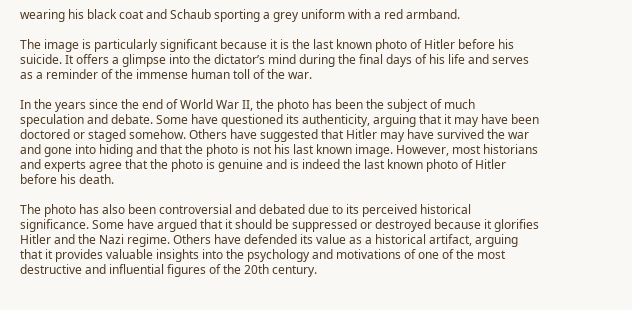wearing his black coat and Schaub sporting a grey uniform with a red armband.

The image is particularly significant because it is the last known photo of Hitler before his suicide. It offers a glimpse into the dictator’s mind during the final days of his life and serves as a reminder of the immense human toll of the war.

In the years since the end of World War II, the photo has been the subject of much speculation and debate. Some have questioned its authenticity, arguing that it may have been doctored or staged somehow. Others have suggested that Hitler may have survived the war and gone into hiding and that the photo is not his last known image. However, most historians and experts agree that the photo is genuine and is indeed the last known photo of Hitler before his death.

The photo has also been controversial and debated due to its perceived historical significance. Some have argued that it should be suppressed or destroyed because it glorifies Hitler and the Nazi regime. Others have defended its value as a historical artifact, arguing that it provides valuable insights into the psychology and motivations of one of the most destructive and influential figures of the 20th century.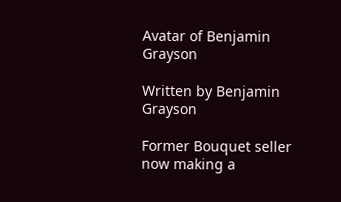Avatar of Benjamin Grayson

Written by Benjamin Grayson

Former Bouquet seller now making a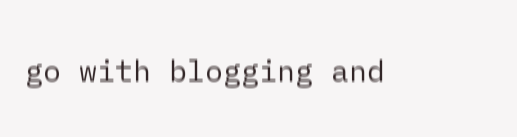go with blogging and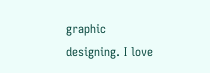graphic designing. I love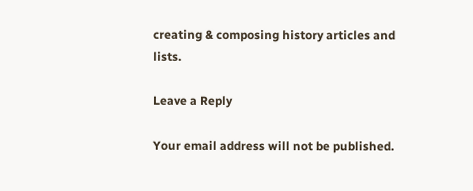creating & composing history articles and lists.

Leave a Reply

Your email address will not be published.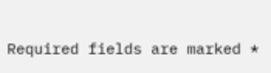Required fields are marked *